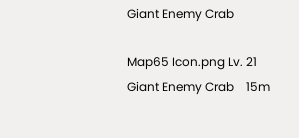Giant Enemy Crab

Map65 Icon.png Lv. 21   Giant Enemy Crab    15m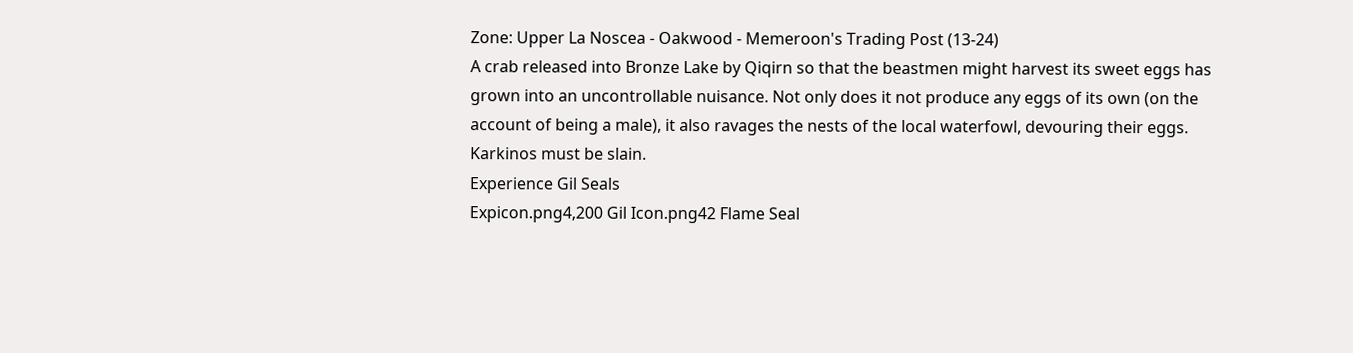Zone: Upper La Noscea - Oakwood - Memeroon's Trading Post (13-24)
A crab released into Bronze Lake by Qiqirn so that the beastmen might harvest its sweet eggs has grown into an uncontrollable nuisance. Not only does it not produce any eggs of its own (on the account of being a male), it also ravages the nests of the local waterfowl, devouring their eggs. Karkinos must be slain.
Experience Gil Seals
Expicon.png4,200 Gil Icon.png42 Flame Seal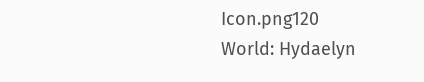Icon.png120
World: Hydaelyn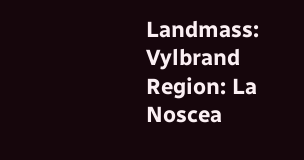Landmass: Vylbrand
Region: La Noscea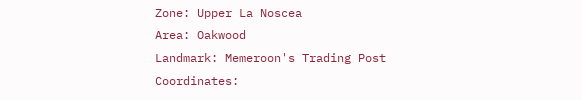Zone: Upper La Noscea
Area: Oakwood
Landmark: Memeroon's Trading Post
Coordinates: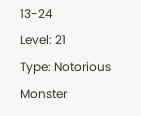13-24
Level: 21
Type: Notorious Monster